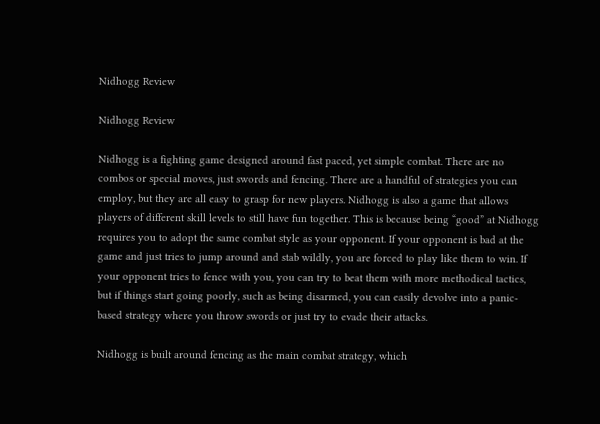Nidhogg Review

Nidhogg Review

Nidhogg is a fighting game designed around fast paced, yet simple combat. There are no combos or special moves, just swords and fencing. There are a handful of strategies you can employ, but they are all easy to grasp for new players. Nidhogg is also a game that allows players of different skill levels to still have fun together. This is because being “good” at Nidhogg requires you to adopt the same combat style as your opponent. If your opponent is bad at the game and just tries to jump around and stab wildly, you are forced to play like them to win. If your opponent tries to fence with you, you can try to beat them with more methodical tactics, but if things start going poorly, such as being disarmed, you can easily devolve into a panic-based strategy where you throw swords or just try to evade their attacks.

Nidhogg is built around fencing as the main combat strategy, which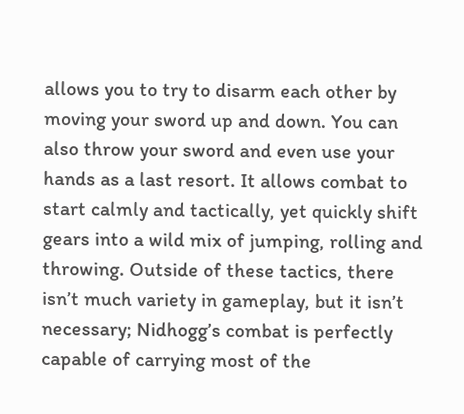allows you to try to disarm each other by moving your sword up and down. You can also throw your sword and even use your hands as a last resort. It allows combat to start calmly and tactically, yet quickly shift gears into a wild mix of jumping, rolling and throwing. Outside of these tactics, there isn’t much variety in gameplay, but it isn’t necessary; Nidhogg’s combat is perfectly capable of carrying most of the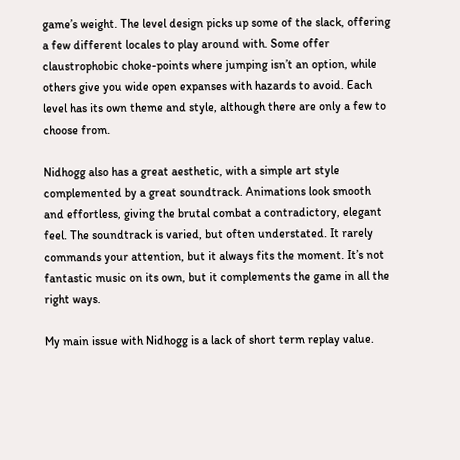game’s weight. The level design picks up some of the slack, offering a few different locales to play around with. Some offer claustrophobic choke-points where jumping isn’t an option, while others give you wide open expanses with hazards to avoid. Each level has its own theme and style, although there are only a few to choose from.

Nidhogg also has a great aesthetic, with a simple art style complemented by a great soundtrack. Animations look smooth and effortless, giving the brutal combat a contradictory, elegant feel. The soundtrack is varied, but often understated. It rarely commands your attention, but it always fits the moment. It’s not fantastic music on its own, but it complements the game in all the right ways.

My main issue with Nidhogg is a lack of short term replay value.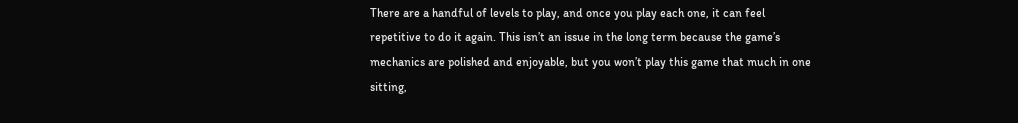There are a handful of levels to play, and once you play each one, it can feel repetitive to do it again. This isn’t an issue in the long term because the game’s mechanics are polished and enjoyable, but you won’t play this game that much in one sitting,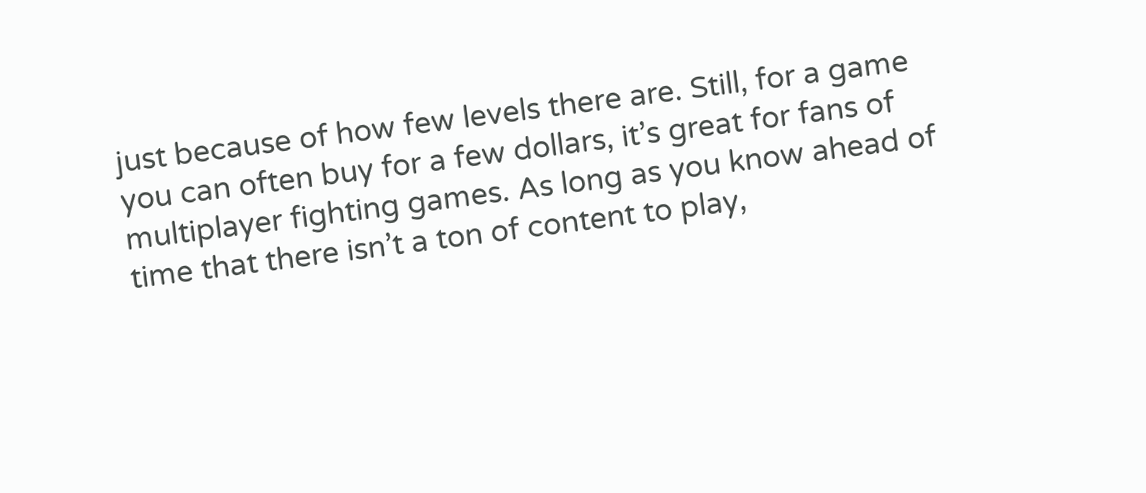just because of how few levels there are. Still, for a game you can often buy for a few dollars, it’s great for fans of multiplayer fighting games. As long as you know ahead of time that there isn’t a ton of content to play,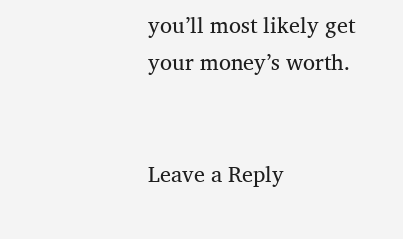you’ll most likely get your money’s worth.


Leave a Reply